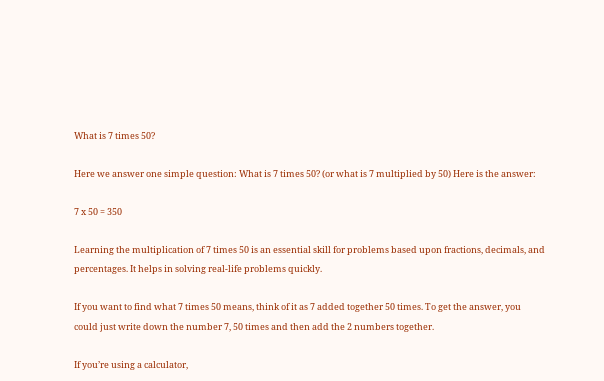What is 7 times 50?

Here we answer one simple question: What is 7 times 50? (or what is 7 multiplied by 50) Here is the answer:

7 x 50 = 350

Learning the multiplication of 7 times 50 is an essential skill for problems based upon fractions, decimals, and percentages. It helps in solving real-life problems quickly.

If you want to find what 7 times 50 means, think of it as 7 added together 50 times. To get the answer, you could just write down the number 7, 50 times and then add the 2 numbers together.

If you’re using a calculator,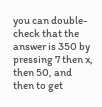you can double-check that the answer is 350 by pressing 7 then x, then 50, and then to get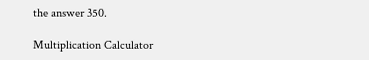the answer 350.

Multiplication Calculator